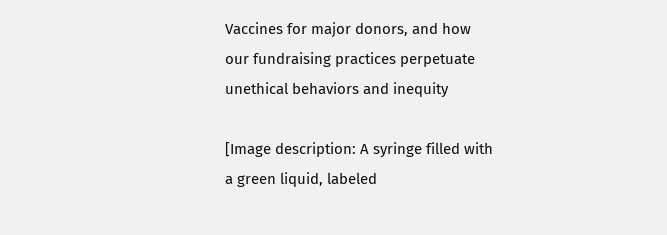Vaccines for major donors, and how our fundraising practices perpetuate unethical behaviors and inequity

[Image description: A syringe filled with a green liquid, labeled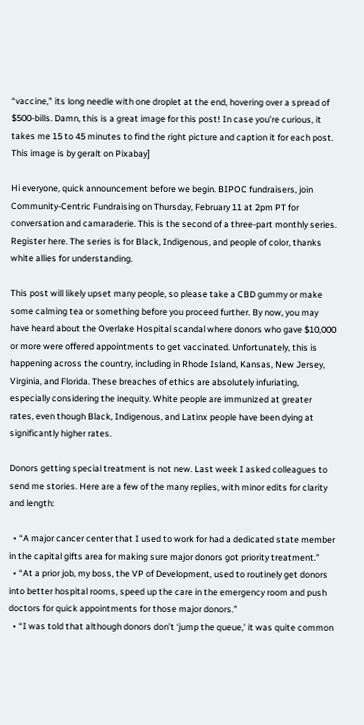“vaccine,” its long needle with one droplet at the end, hovering over a spread of $500-bills. Damn, this is a great image for this post! In case you’re curious, it takes me 15 to 45 minutes to find the right picture and caption it for each post. This image is by geralt on Pixabay]

Hi everyone, quick announcement before we begin. BIPOC fundraisers, join Community-Centric Fundraising on Thursday, February 11 at 2pm PT for conversation and camaraderie. This is the second of a three-part monthly series. Register here. The series is for Black, Indigenous, and people of color, thanks white allies for understanding.

This post will likely upset many people, so please take a CBD gummy or make some calming tea or something before you proceed further. By now, you may have heard about the Overlake Hospital scandal where donors who gave $10,000 or more were offered appointments to get vaccinated. Unfortunately, this is happening across the country, including in Rhode Island, Kansas, New Jersey, Virginia, and Florida. These breaches of ethics are absolutely infuriating, especially considering the inequity. White people are immunized at greater rates, even though Black, Indigenous, and Latinx people have been dying at significantly higher rates.

Donors getting special treatment is not new. Last week I asked colleagues to send me stories. Here are a few of the many replies, with minor edits for clarity and length:

  • “A major cancer center that I used to work for had a dedicated state member in the capital gifts area for making sure major donors got priority treatment.”
  • “At a prior job, my boss, the VP of Development, used to routinely get donors into better hospital rooms, speed up the care in the emergency room and push doctors for quick appointments for those major donors.”
  • “I was told that although donors don’t ‘jump the queue,’ it was quite common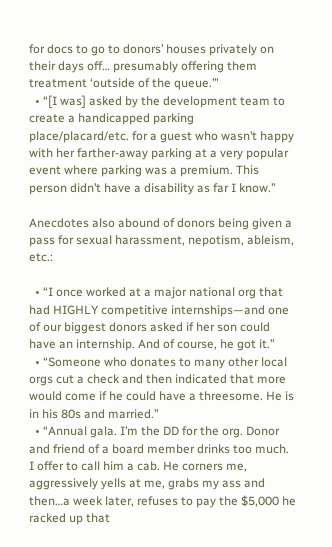for docs to go to donors’ houses privately on their days off… presumably offering them treatment ‘outside of the queue.’”
  • “[I was] asked by the development team to create a handicapped parking place/placard/etc. for a guest who wasn’t happy with her farther-away parking at a very popular event where parking was a premium. This person didn’t have a disability as far I know.”

Anecdotes also abound of donors being given a pass for sexual harassment, nepotism, ableism, etc.:

  • “I once worked at a major national org that had HIGHLY competitive internships—and one of our biggest donors asked if her son could have an internship. And of course, he got it.”
  • “Someone who donates to many other local orgs cut a check and then indicated that more would come if he could have a threesome. He is in his 80s and married.”
  • “Annual gala. I’m the DD for the org. Donor and friend of a board member drinks too much. I offer to call him a cab. He corners me, aggressively yells at me, grabs my ass and then…a week later, refuses to pay the $5,000 he racked up that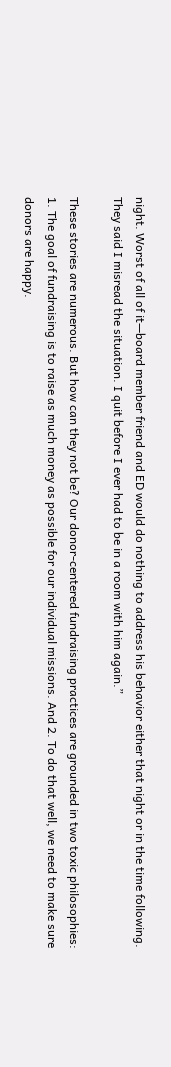night. Worst of all of it—board member friend and ED would do nothing to address his behavior either that night or in the time following. They said I misread the situation. I quit before I ever had to be in a room with him again.”

These stories are numerous. But how can they not be? Our donor-centered fundraising practices are grounded in two toxic philosophies: 1. The goal of fundraising is to raise as much money as possible for our individual missions. And 2. To do that well, we need to make sure donors are happy.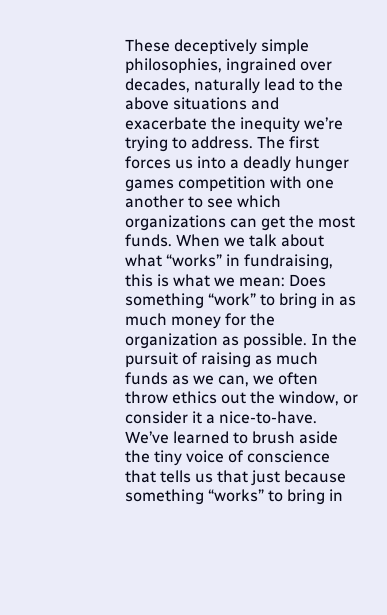These deceptively simple philosophies, ingrained over decades, naturally lead to the above situations and exacerbate the inequity we’re trying to address. The first forces us into a deadly hunger games competition with one another to see which organizations can get the most funds. When we talk about what “works” in fundraising, this is what we mean: Does something “work” to bring in as much money for the organization as possible. In the pursuit of raising as much funds as we can, we often throw ethics out the window, or consider it a nice-to-have. We’ve learned to brush aside the tiny voice of conscience that tells us that just because something “works” to bring in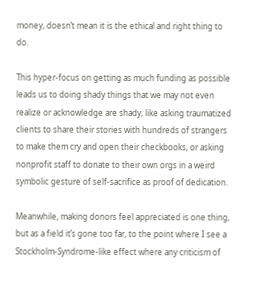money, doesn’t mean it is the ethical and right thing to do.

This hyper-focus on getting as much funding as possible leads us to doing shady things that we may not even realize or acknowledge are shady, like asking traumatized clients to share their stories with hundreds of strangers to make them cry and open their checkbooks, or asking nonprofit staff to donate to their own orgs in a weird symbolic gesture of self-sacrifice as proof of dedication.

Meanwhile, making donors feel appreciated is one thing, but as a field it’s gone too far, to the point where I see a Stockholm-Syndrome-like effect where any criticism of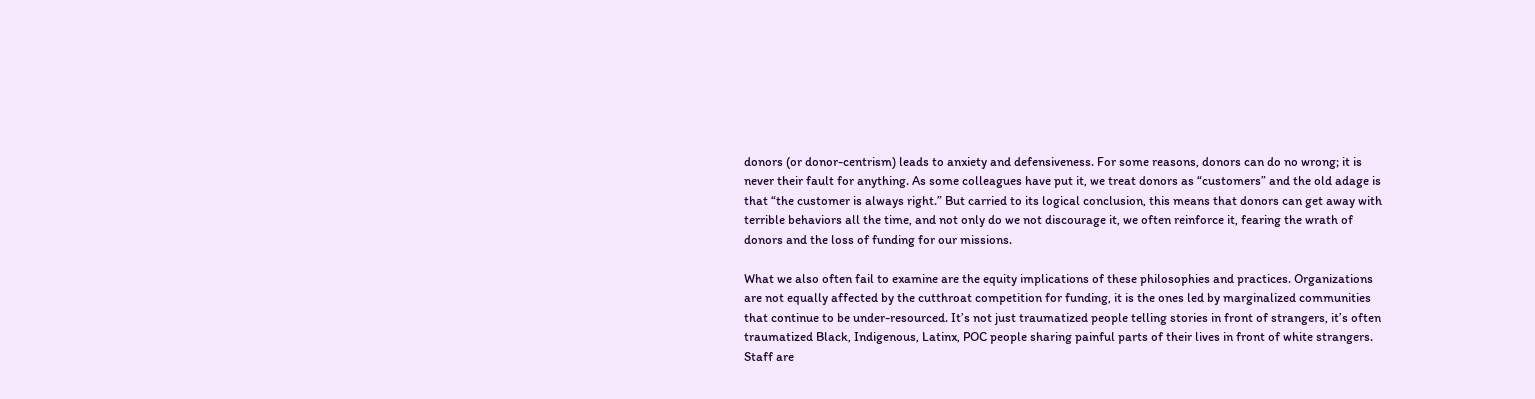donors (or donor-centrism) leads to anxiety and defensiveness. For some reasons, donors can do no wrong; it is never their fault for anything. As some colleagues have put it, we treat donors as “customers” and the old adage is that “the customer is always right.” But carried to its logical conclusion, this means that donors can get away with terrible behaviors all the time, and not only do we not discourage it, we often reinforce it, fearing the wrath of donors and the loss of funding for our missions.

What we also often fail to examine are the equity implications of these philosophies and practices. Organizations are not equally affected by the cutthroat competition for funding, it is the ones led by marginalized communities that continue to be under-resourced. It’s not just traumatized people telling stories in front of strangers, it’s often traumatized Black, Indigenous, Latinx, POC people sharing painful parts of their lives in front of white strangers. Staff are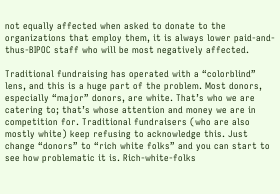not equally affected when asked to donate to the organizations that employ them, it is always lower paid-and-thus-BIPOC staff who will be most negatively affected.

Traditional fundraising has operated with a “colorblind” lens, and this is a huge part of the problem. Most donors, especially “major” donors, are white. That’s who we are catering to; that’s whose attention and money we are in competition for. Traditional fundraisers (who are also mostly white) keep refusing to acknowledge this. Just change “donors” to “rich white folks” and you can start to see how problematic it is. Rich-white-folks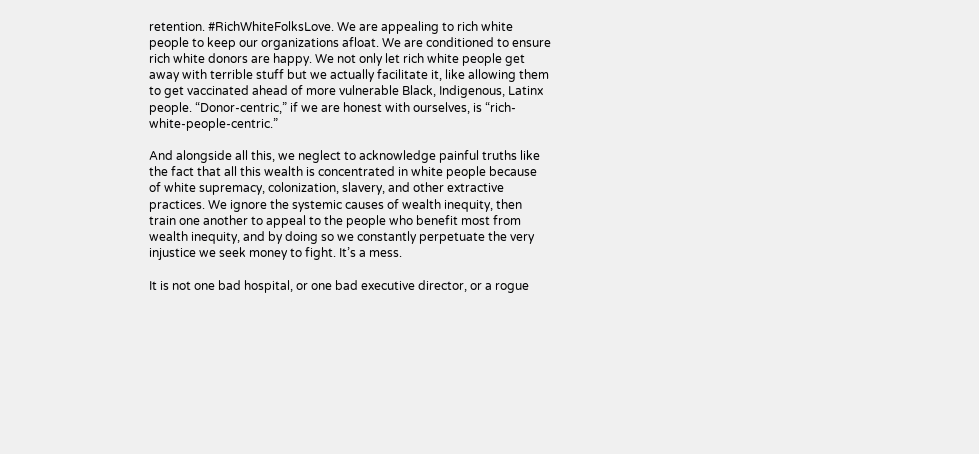retention. #RichWhiteFolksLove. We are appealing to rich white people to keep our organizations afloat. We are conditioned to ensure rich white donors are happy. We not only let rich white people get away with terrible stuff but we actually facilitate it, like allowing them to get vaccinated ahead of more vulnerable Black, Indigenous, Latinx people. “Donor-centric,” if we are honest with ourselves, is “rich-white-people-centric.”

And alongside all this, we neglect to acknowledge painful truths like the fact that all this wealth is concentrated in white people because of white supremacy, colonization, slavery, and other extractive practices. We ignore the systemic causes of wealth inequity, then train one another to appeal to the people who benefit most from wealth inequity, and by doing so we constantly perpetuate the very injustice we seek money to fight. It’s a mess.

It is not one bad hospital, or one bad executive director, or a rogue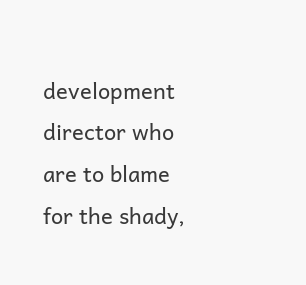development director who are to blame for the shady,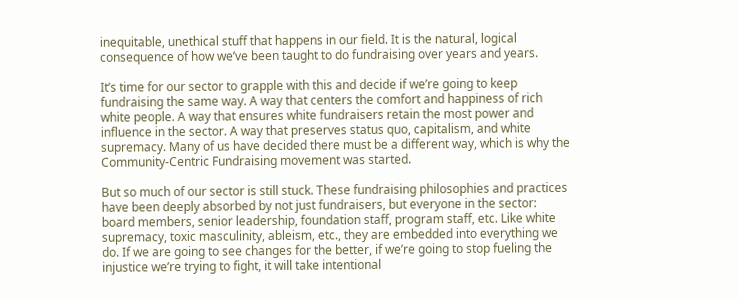inequitable, unethical stuff that happens in our field. It is the natural, logical consequence of how we’ve been taught to do fundraising over years and years.

It’s time for our sector to grapple with this and decide if we’re going to keep fundraising the same way. A way that centers the comfort and happiness of rich white people. A way that ensures white fundraisers retain the most power and influence in the sector. A way that preserves status quo, capitalism, and white supremacy. Many of us have decided there must be a different way, which is why the Community-Centric Fundraising movement was started.

But so much of our sector is still stuck. These fundraising philosophies and practices have been deeply absorbed by not just fundraisers, but everyone in the sector: board members, senior leadership, foundation staff, program staff, etc. Like white supremacy, toxic masculinity, ableism, etc., they are embedded into everything we do. If we are going to see changes for the better, if we’re going to stop fueling the injustice we’re trying to fight, it will take intentional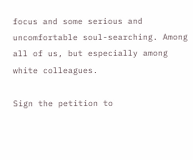focus and some serious and uncomfortable soul-searching. Among all of us, but especially among white colleagues.

Sign the petition to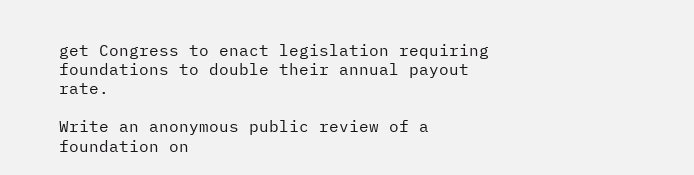get Congress to enact legislation requiring foundations to double their annual payout rate.

Write an anonymous public review of a foundation on